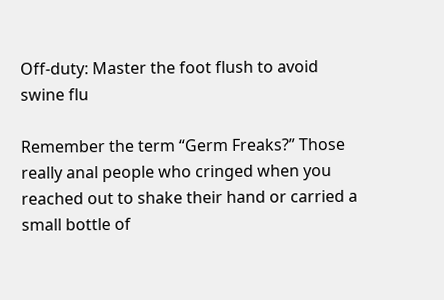Off-duty: Master the foot flush to avoid swine flu

Remember the term “Germ Freaks?” Those really anal people who cringed when you reached out to shake their hand or carried a small bottle of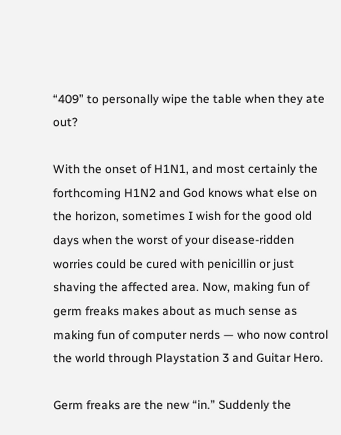“409” to personally wipe the table when they ate out?

With the onset of H1N1, and most certainly the forthcoming H1N2 and God knows what else on the horizon, sometimes I wish for the good old days when the worst of your disease-ridden worries could be cured with penicillin or just shaving the affected area. Now, making fun of germ freaks makes about as much sense as making fun of computer nerds — who now control the world through Playstation 3 and Guitar Hero.

Germ freaks are the new “in.” Suddenly the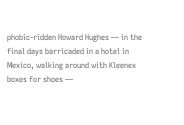phobic-ridden Howard Hughes — in the final days barricaded in a hotel in Mexico, walking around with Kleenex boxes for shoes —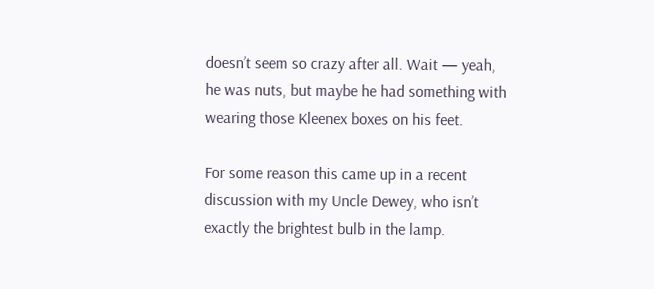doesn’t seem so crazy after all. Wait — yeah, he was nuts, but maybe he had something with wearing those Kleenex boxes on his feet.

For some reason this came up in a recent discussion with my Uncle Dewey, who isn’t exactly the brightest bulb in the lamp.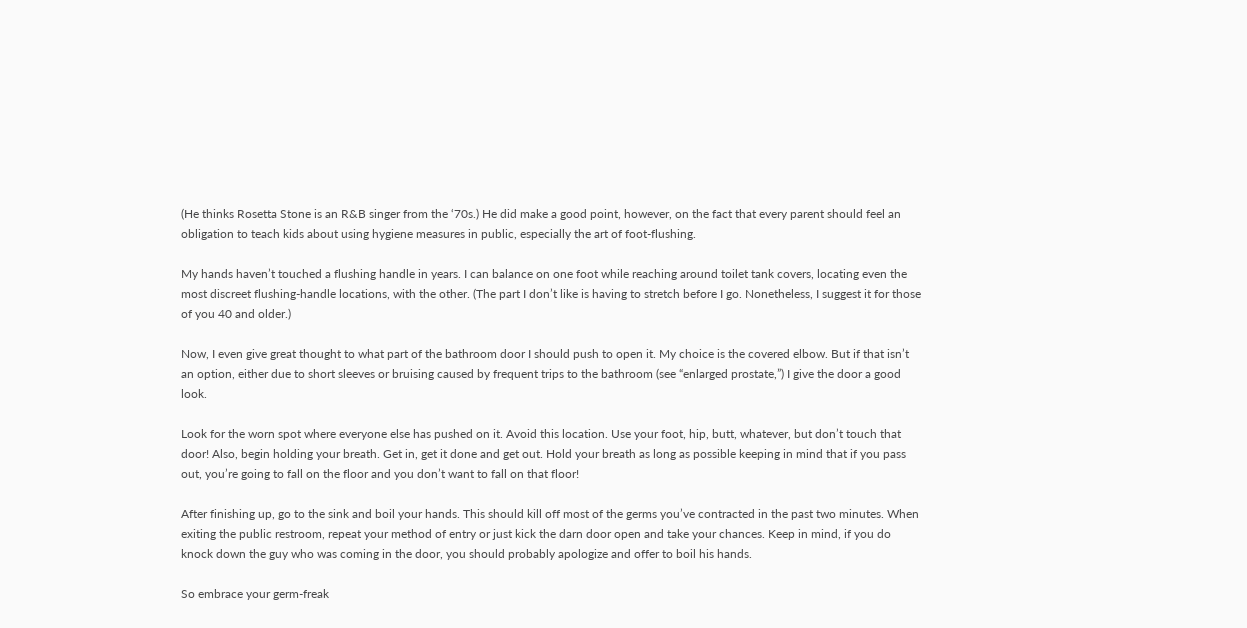(He thinks Rosetta Stone is an R&B singer from the ‘70s.) He did make a good point, however, on the fact that every parent should feel an obligation to teach kids about using hygiene measures in public, especially the art of foot-flushing.

My hands haven’t touched a flushing handle in years. I can balance on one foot while reaching around toilet tank covers, locating even the most discreet flushing-handle locations, with the other. (The part I don’t like is having to stretch before I go. Nonetheless, I suggest it for those of you 40 and older.)

Now, I even give great thought to what part of the bathroom door I should push to open it. My choice is the covered elbow. But if that isn’t an option, either due to short sleeves or bruising caused by frequent trips to the bathroom (see “enlarged prostate,”) I give the door a good look.

Look for the worn spot where everyone else has pushed on it. Avoid this location. Use your foot, hip, butt, whatever, but don’t touch that door! Also, begin holding your breath. Get in, get it done and get out. Hold your breath as long as possible keeping in mind that if you pass out, you’re going to fall on the floor and you don’t want to fall on that floor!

After finishing up, go to the sink and boil your hands. This should kill off most of the germs you’ve contracted in the past two minutes. When exiting the public restroom, repeat your method of entry or just kick the darn door open and take your chances. Keep in mind, if you do knock down the guy who was coming in the door, you should probably apologize and offer to boil his hands.

So embrace your germ-freak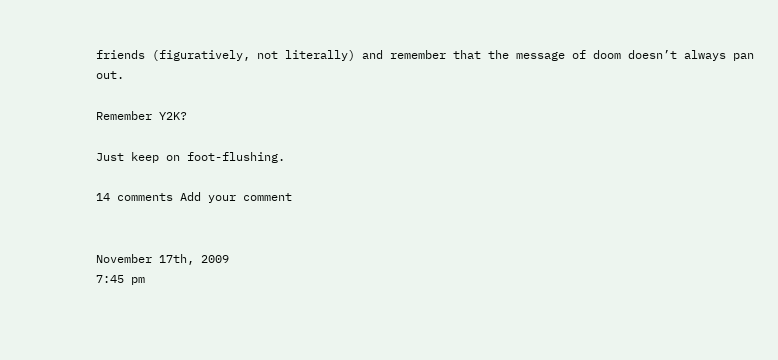friends (figuratively, not literally) and remember that the message of doom doesn’t always pan out.

Remember Y2K?

Just keep on foot-flushing.

14 comments Add your comment


November 17th, 2009
7:45 pm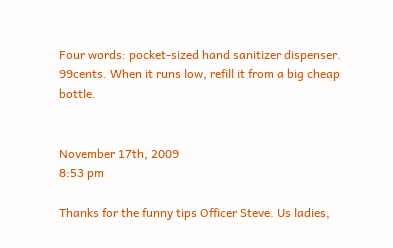Four words: pocket-sized hand sanitizer dispenser. 99cents. When it runs low, refill it from a big cheap bottle.


November 17th, 2009
8:53 pm

Thanks for the funny tips Officer Steve. Us ladies,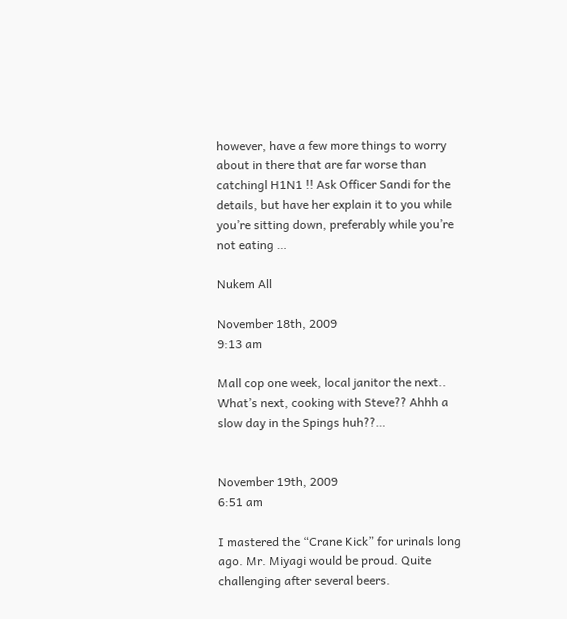however, have a few more things to worry about in there that are far worse than catchingl H1N1 !! Ask Officer Sandi for the details, but have her explain it to you while you’re sitting down, preferably while you’re not eating …

Nukem All

November 18th, 2009
9:13 am

Mall cop one week, local janitor the next.. What’s next, cooking with Steve?? Ahhh a slow day in the Spings huh??…


November 19th, 2009
6:51 am

I mastered the “Crane Kick” for urinals long ago. Mr. Miyagi would be proud. Quite challenging after several beers.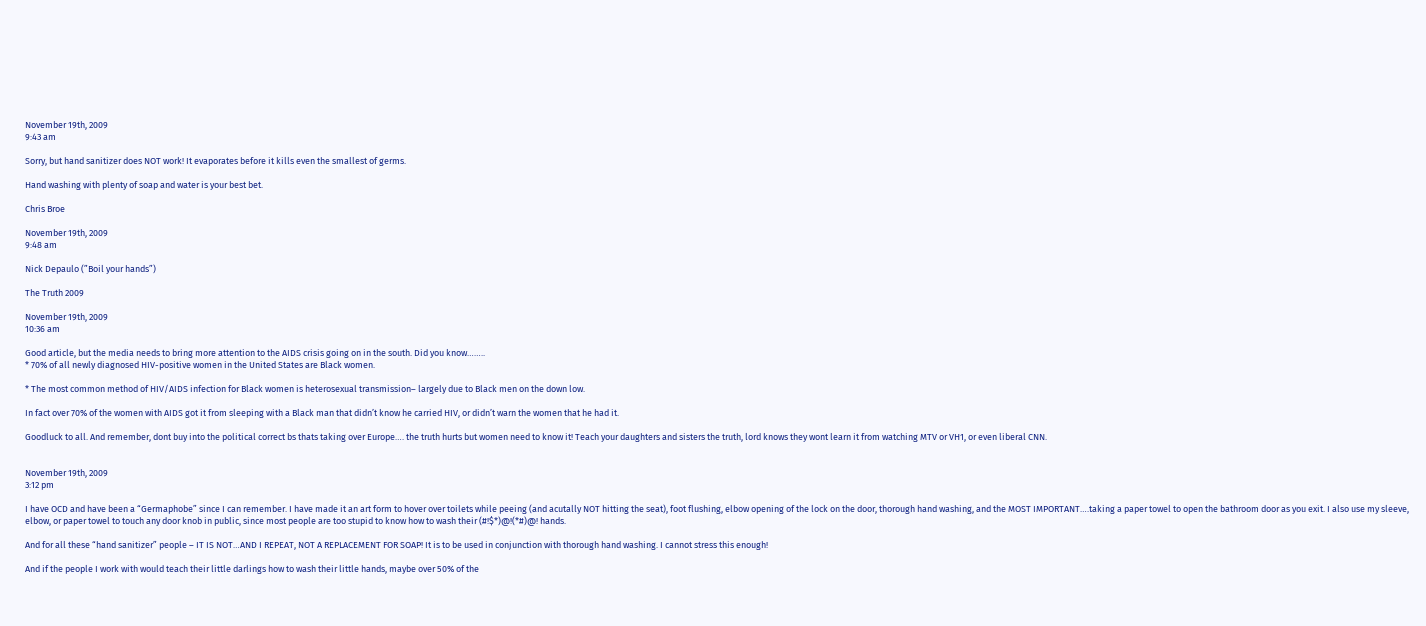November 19th, 2009
9:43 am

Sorry, but hand sanitizer does NOT work! It evaporates before it kills even the smallest of germs.

Hand washing with plenty of soap and water is your best bet.

Chris Broe

November 19th, 2009
9:48 am

Nick Depaulo (”Boil your hands”)

The Truth 2009

November 19th, 2009
10:36 am

Good article, but the media needs to bring more attention to the AIDS crisis going on in the south. Did you know……..
* 70% of all newly diagnosed HIV-positive women in the United States are Black women.

* The most common method of HIV/AIDS infection for Black women is heterosexual transmission– largely due to Black men on the down low.

In fact over 70% of the women with AIDS got it from sleeping with a Black man that didn’t know he carried HIV, or didn’t warn the women that he had it.

Goodluck to all. And remember, dont buy into the political correct bs thats taking over Europe…. the truth hurts but women need to know it! Teach your daughters and sisters the truth, lord knows they wont learn it from watching MTV or VH1, or even liberal CNN.


November 19th, 2009
3:12 pm

I have OCD and have been a “Germaphobe” since I can remember. I have made it an art form to hover over toilets while peeing (and acutally NOT hitting the seat), foot flushing, elbow opening of the lock on the door, thorough hand washing, and the MOST IMPORTANT….taking a paper towel to open the bathroom door as you exit. I also use my sleeve, elbow, or paper towel to touch any door knob in public, since most people are too stupid to know how to wash their (#!$*)@!(*#)@! hands.

And for all these “hand sanitizer” people – IT IS NOT…AND I REPEAT, NOT A REPLACEMENT FOR SOAP! It is to be used in conjunction with thorough hand washing. I cannot stress this enough!

And if the people I work with would teach their little darlings how to wash their little hands, maybe over 50% of the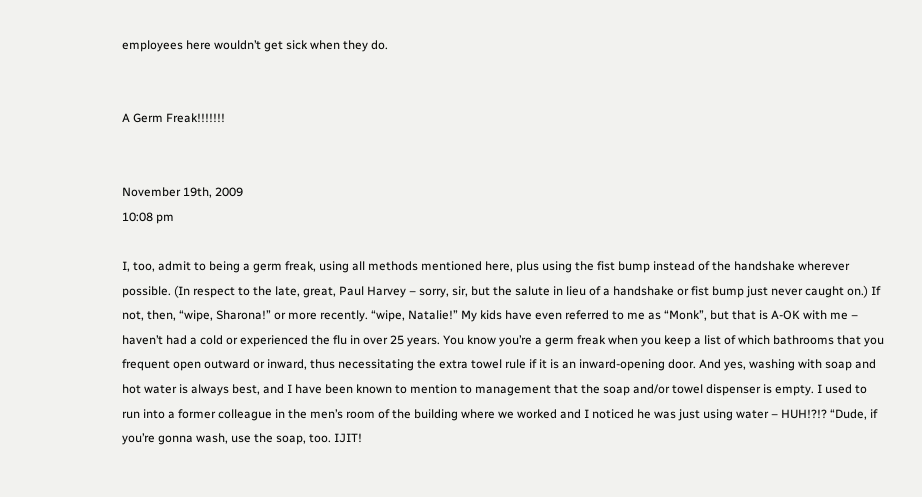employees here wouldn’t get sick when they do.


A Germ Freak!!!!!!!


November 19th, 2009
10:08 pm

I, too, admit to being a germ freak, using all methods mentioned here, plus using the fist bump instead of the handshake wherever possible. (In respect to the late, great, Paul Harvey – sorry, sir, but the salute in lieu of a handshake or fist bump just never caught on.) If not, then, “wipe, Sharona!” or more recently. “wipe, Natalie!” My kids have even referred to me as “Monk”, but that is A-OK with me – haven’t had a cold or experienced the flu in over 25 years. You know you’re a germ freak when you keep a list of which bathrooms that you frequent open outward or inward, thus necessitating the extra towel rule if it is an inward-opening door. And yes, washing with soap and hot water is always best, and I have been known to mention to management that the soap and/or towel dispenser is empty. I used to run into a former colleague in the men’s room of the building where we worked and I noticed he was just using water – HUH!?!? “Dude, if you’re gonna wash, use the soap, too. IJIT!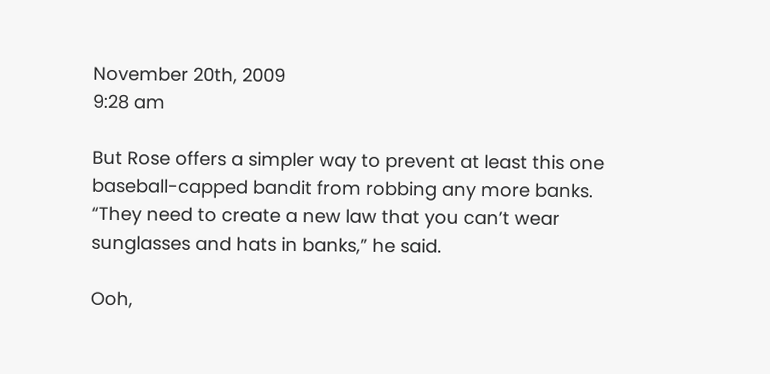November 20th, 2009
9:28 am

But Rose offers a simpler way to prevent at least this one baseball-capped bandit from robbing any more banks.
“They need to create a new law that you can’t wear sunglasses and hats in banks,” he said.

Ooh,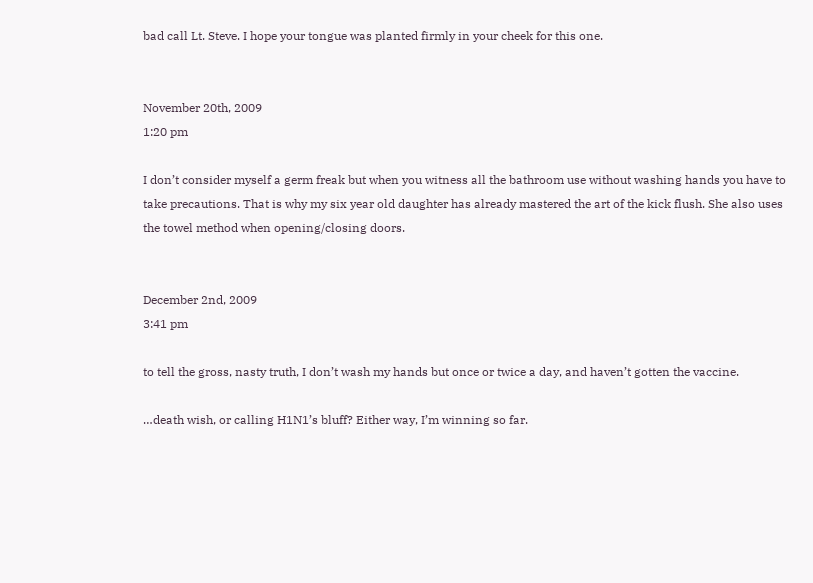bad call Lt. Steve. I hope your tongue was planted firmly in your cheek for this one.


November 20th, 2009
1:20 pm

I don’t consider myself a germ freak but when you witness all the bathroom use without washing hands you have to take precautions. That is why my six year old daughter has already mastered the art of the kick flush. She also uses the towel method when opening/closing doors.


December 2nd, 2009
3:41 pm

to tell the gross, nasty truth, I don’t wash my hands but once or twice a day, and haven’t gotten the vaccine.

…death wish, or calling H1N1’s bluff? Either way, I’m winning so far.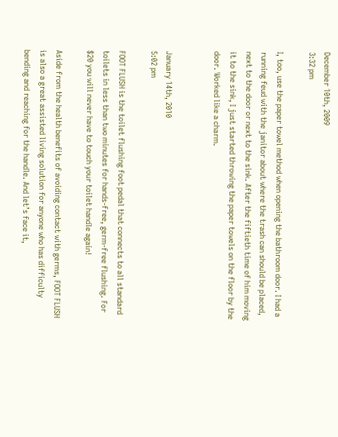December 10th, 2009
3:32 pm

I, too, use the paper towel method when opening the bathroom door. I had a running feud with the janitor about where the trash can should be placed, next to the door or next to the sink. After the fiftieth time of him moving it to the sink, I just started throwing the paper towels on the floor by the door. Worked like a charm.


January 14th, 2010
5:02 pm

FOOT FLUSH is the toilet flushing foot pedal that connects to all standard toilets in less than two minutes for hands-free, germ-free flushing. For $20 you will never have to touch your toilet handle again!

Aside from the health benefits of avoiding contact with germs, FOOT FLUSH is also a great assisted living solution for anyone who has difficulty bending and reaching for the handle. And let’s face it,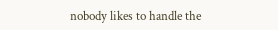nobody likes to handle the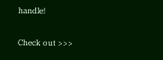handle!

Check out >>>